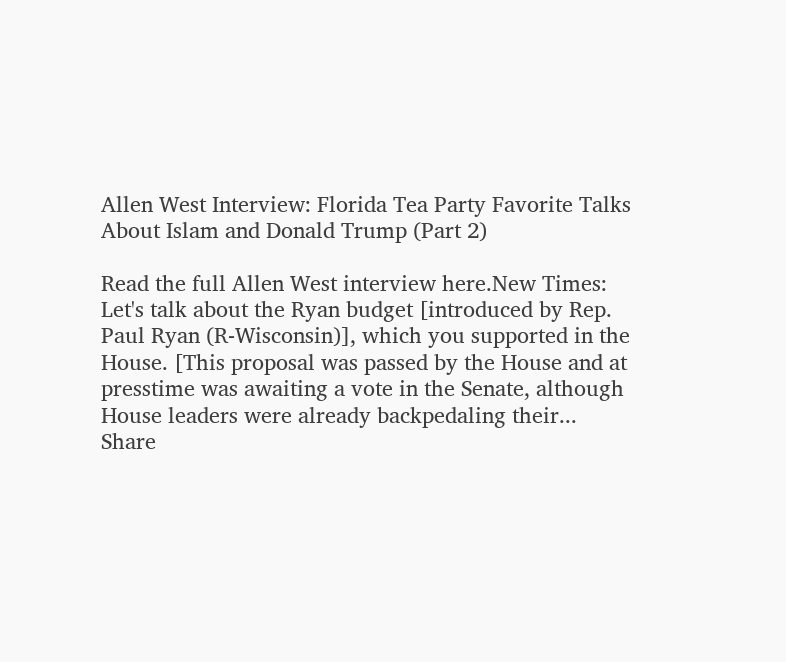Allen West Interview: Florida Tea Party Favorite Talks About Islam and Donald Trump (Part 2)

Read the full Allen West interview here.New Times: Let's talk about the Ryan budget [introduced by Rep. Paul Ryan (R-Wisconsin)], which you supported in the House. [This proposal was passed by the House and at presstime was awaiting a vote in the Senate, although House leaders were already backpedaling their...
Share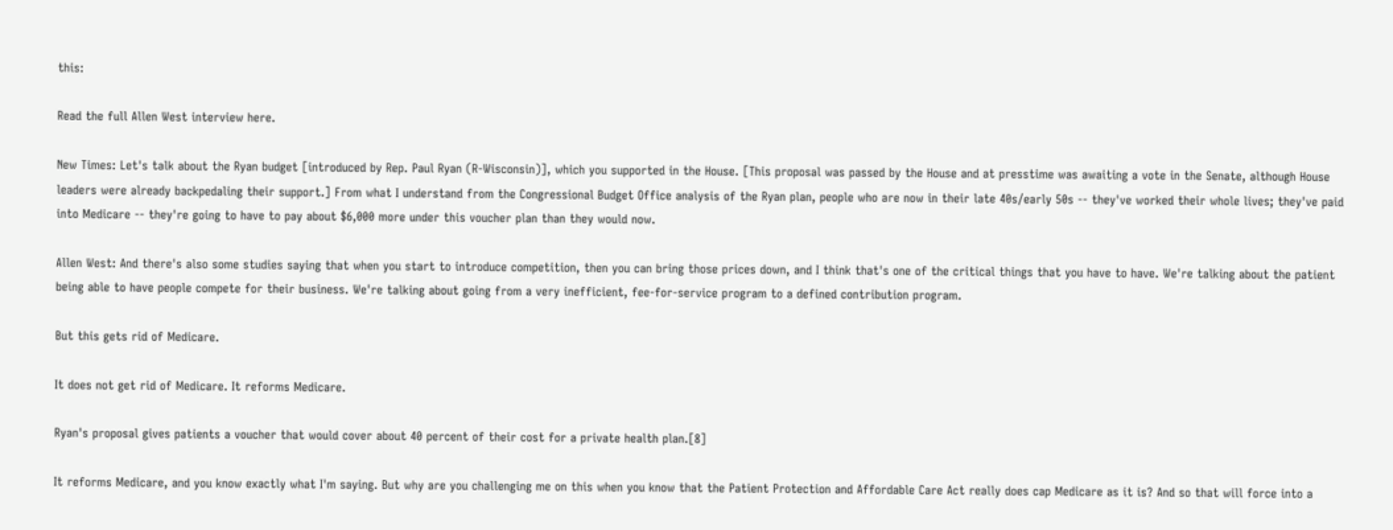this:

Read the full Allen West interview here.

New Times: Let's talk about the Ryan budget [introduced by Rep. Paul Ryan (R-Wisconsin)], which you supported in the House. [This proposal was passed by the House and at presstime was awaiting a vote in the Senate, although House leaders were already backpedaling their support.] From what I understand from the Congressional Budget Office analysis of the Ryan plan, people who are now in their late 40s/early 50s -- they've worked their whole lives; they've paid into Medicare -- they're going to have to pay about $6,000 more under this voucher plan than they would now.

Allen West: And there's also some studies saying that when you start to introduce competition, then you can bring those prices down, and I think that's one of the critical things that you have to have. We're talking about the patient being able to have people compete for their business. We're talking about going from a very inefficient, fee-for-service program to a defined contribution program.

But this gets rid of Medicare.

It does not get rid of Medicare. It reforms Medicare.

Ryan's proposal gives patients a voucher that would cover about 40 percent of their cost for a private health plan.[8]

It reforms Medicare, and you know exactly what I'm saying. But why are you challenging me on this when you know that the Patient Protection and Affordable Care Act really does cap Medicare as it is? And so that will force into a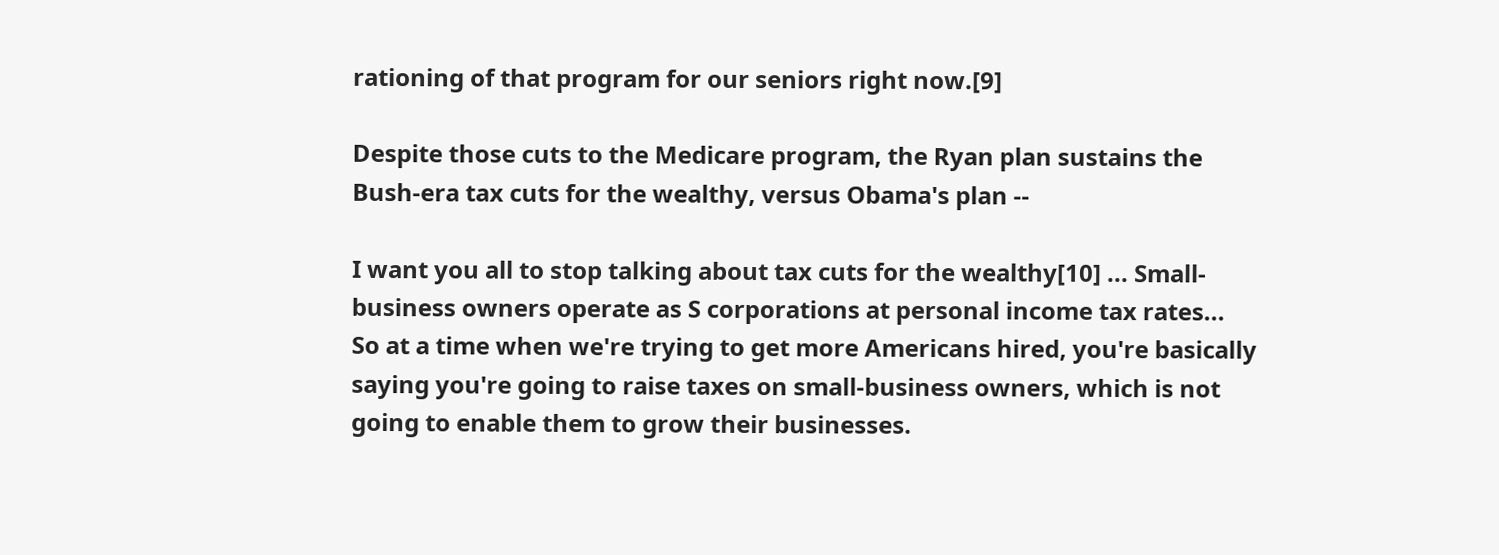rationing of that program for our seniors right now.[9]

Despite those cuts to the Medicare program, the Ryan plan sustains the Bush-era tax cuts for the wealthy, versus Obama's plan --

I want you all to stop talking about tax cuts for the wealthy[10] ... Small-business owners operate as S corporations at personal income tax rates... So at a time when we're trying to get more Americans hired, you're basically saying you're going to raise taxes on small-business owners, which is not going to enable them to grow their businesses.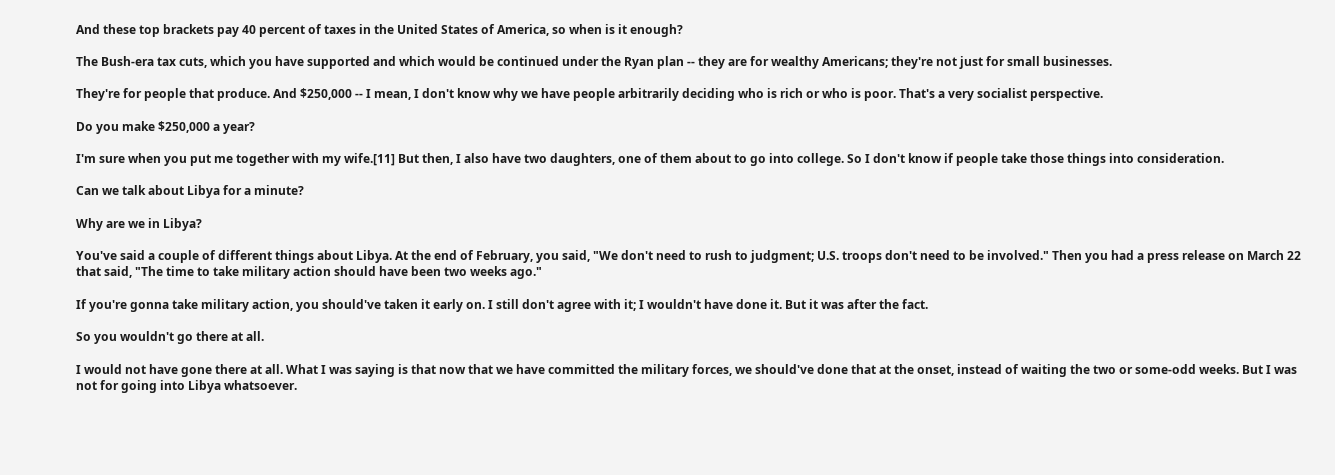And these top brackets pay 40 percent of taxes in the United States of America, so when is it enough?

The Bush-era tax cuts, which you have supported and which would be continued under the Ryan plan -- they are for wealthy Americans; they're not just for small businesses.

They're for people that produce. And $250,000 -- I mean, I don't know why we have people arbitrarily deciding who is rich or who is poor. That's a very socialist perspective.

Do you make $250,000 a year?

I'm sure when you put me together with my wife.[11] But then, I also have two daughters, one of them about to go into college. So I don't know if people take those things into consideration.

Can we talk about Libya for a minute?

Why are we in Libya?

You've said a couple of different things about Libya. At the end of February, you said, "We don't need to rush to judgment; U.S. troops don't need to be involved." Then you had a press release on March 22 that said, "The time to take military action should have been two weeks ago."

If you're gonna take military action, you should've taken it early on. I still don't agree with it; I wouldn't have done it. But it was after the fact.

So you wouldn't go there at all.

I would not have gone there at all. What I was saying is that now that we have committed the military forces, we should've done that at the onset, instead of waiting the two or some-odd weeks. But I was not for going into Libya whatsoever.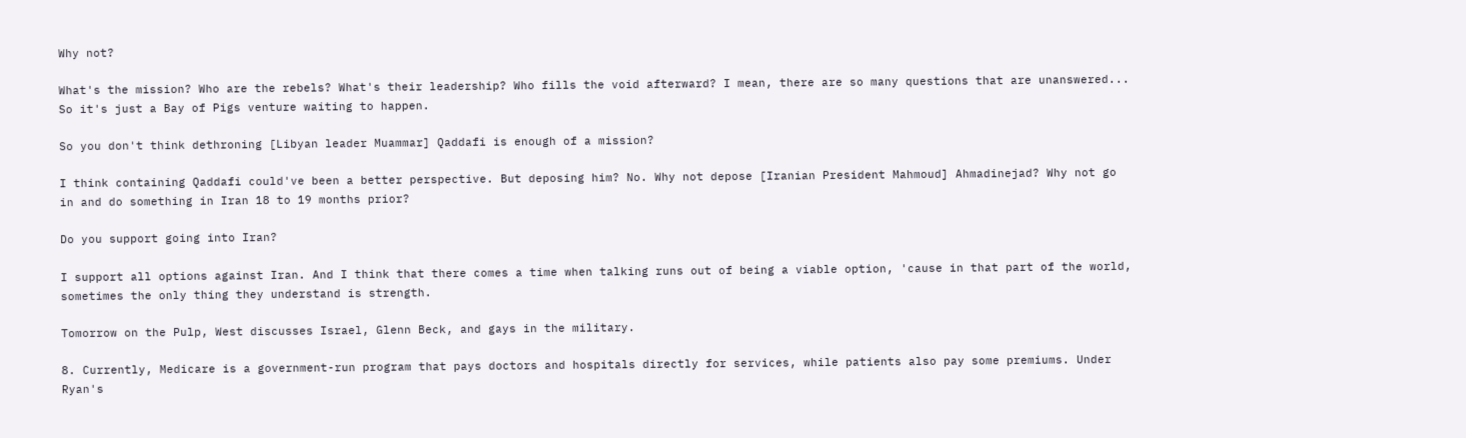Why not?

What's the mission? Who are the rebels? What's their leadership? Who fills the void afterward? I mean, there are so many questions that are unanswered... So it's just a Bay of Pigs venture waiting to happen.

So you don't think dethroning [Libyan leader Muammar] Qaddafi is enough of a mission?

I think containing Qaddafi could've been a better perspective. But deposing him? No. Why not depose [Iranian President Mahmoud] Ahmadinejad? Why not go in and do something in Iran 18 to 19 months prior?

Do you support going into Iran?

I support all options against Iran. And I think that there comes a time when talking runs out of being a viable option, 'cause in that part of the world, sometimes the only thing they understand is strength.

Tomorrow on the Pulp, West discusses Israel, Glenn Beck, and gays in the military.

8. Currently, Medicare is a government-run program that pays doctors and hospitals directly for services, while patients also pay some premiums. Under Ryan's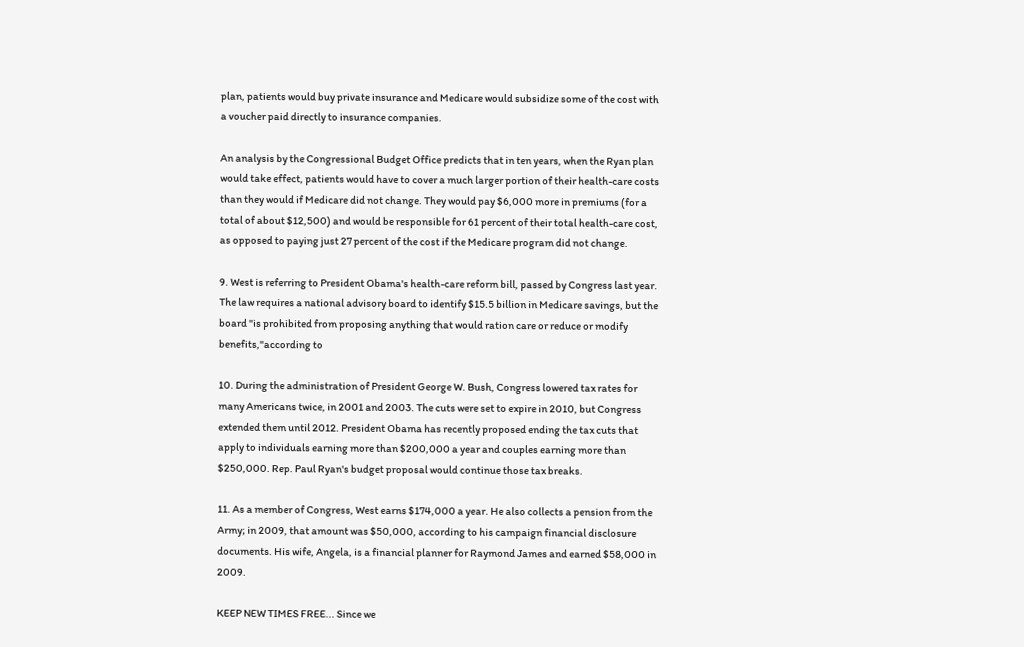plan, patients would buy private insurance and Medicare would subsidize some of the cost with a voucher paid directly to insurance companies.

An analysis by the Congressional Budget Office predicts that in ten years, when the Ryan plan would take effect, patients would have to cover a much larger portion of their health-care costs than they would if Medicare did not change. They would pay $6,000 more in premiums (for a total of about $12,500) and would be responsible for 61 percent of their total health-care cost, as opposed to paying just 27 percent of the cost if the Medicare program did not change.

9. West is referring to President Obama's health-care reform bill, passed by Congress last year. The law requires a national advisory board to identify $15.5 billion in Medicare savings, but the board "is prohibited from proposing anything that would ration care or reduce or modify benefits,"according to

10. During the administration of President George W. Bush, Congress lowered tax rates for many Americans twice, in 2001 and 2003. The cuts were set to expire in 2010, but Congress extended them until 2012. President Obama has recently proposed ending the tax cuts that apply to individuals earning more than $200,000 a year and couples earning more than $250,000. Rep. Paul Ryan's budget proposal would continue those tax breaks.

11. As a member of Congress, West earns $174,000 a year. He also collects a pension from the Army; in 2009, that amount was $50,000, according to his campaign financial disclosure documents. His wife, Angela, is a financial planner for Raymond James and earned $58,000 in 2009.

KEEP NEW TIMES FREE... Since we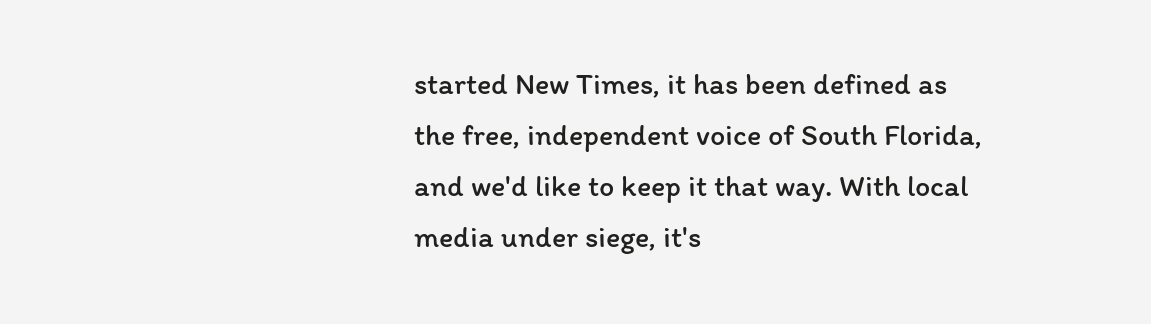started New Times, it has been defined as the free, independent voice of South Florida, and we'd like to keep it that way. With local media under siege, it's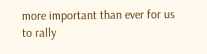more important than ever for us to rally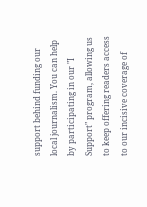support behind funding our local journalism. You can help by participating in our "I Support" program, allowing us to keep offering readers access to our incisive coverage of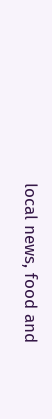local news, food and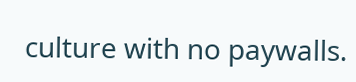culture with no paywalls.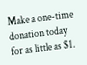Make a one-time donation today for as little as $1.